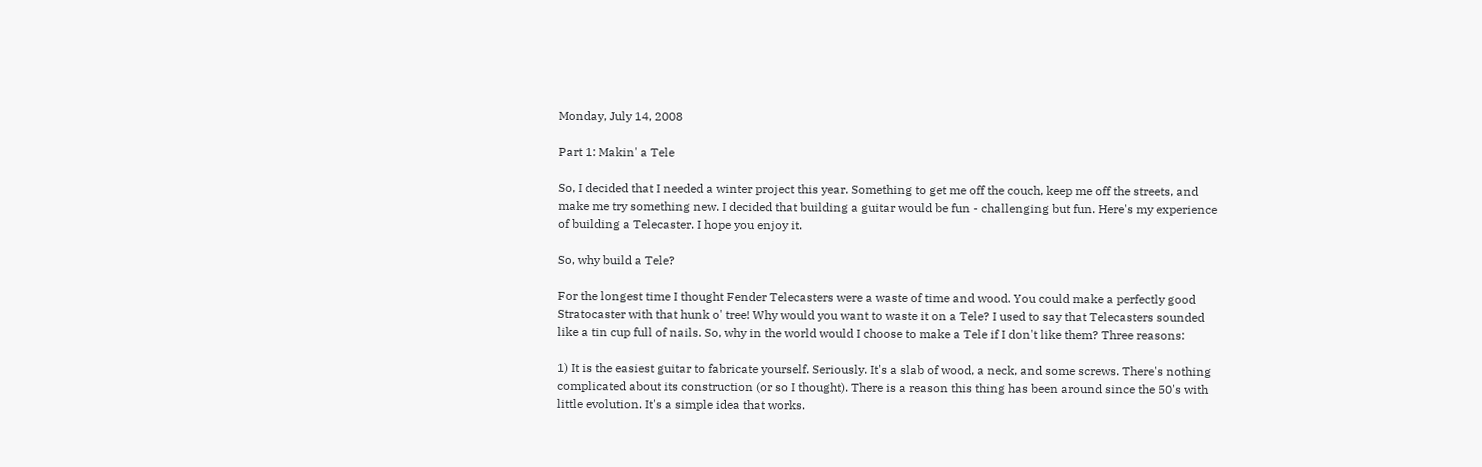Monday, July 14, 2008

Part 1: Makin' a Tele

So, I decided that I needed a winter project this year. Something to get me off the couch, keep me off the streets, and make me try something new. I decided that building a guitar would be fun - challenging but fun. Here's my experience of building a Telecaster. I hope you enjoy it.

So, why build a Tele?

For the longest time I thought Fender Telecasters were a waste of time and wood. You could make a perfectly good Stratocaster with that hunk o' tree! Why would you want to waste it on a Tele? I used to say that Telecasters sounded like a tin cup full of nails. So, why in the world would I choose to make a Tele if I don't like them? Three reasons:

1) It is the easiest guitar to fabricate yourself. Seriously. It's a slab of wood, a neck, and some screws. There's nothing complicated about its construction (or so I thought). There is a reason this thing has been around since the 50's with little evolution. It's a simple idea that works.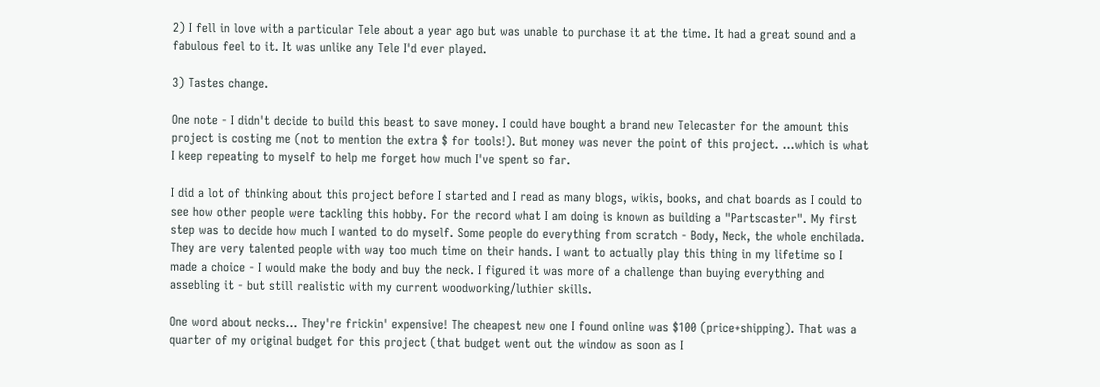2) I fell in love with a particular Tele about a year ago but was unable to purchase it at the time. It had a great sound and a fabulous feel to it. It was unlike any Tele I'd ever played.

3) Tastes change.

One note - I didn't decide to build this beast to save money. I could have bought a brand new Telecaster for the amount this project is costing me (not to mention the extra $ for tools!). But money was never the point of this project. …which is what I keep repeating to myself to help me forget how much I've spent so far.

I did a lot of thinking about this project before I started and I read as many blogs, wikis, books, and chat boards as I could to see how other people were tackling this hobby. For the record what I am doing is known as building a "Partscaster". My first step was to decide how much I wanted to do myself. Some people do everything from scratch - Body, Neck, the whole enchilada. They are very talented people with way too much time on their hands. I want to actually play this thing in my lifetime so I made a choice - I would make the body and buy the neck. I figured it was more of a challenge than buying everything and assebling it - but still realistic with my current woodworking/luthier skills.

One word about necks... They're frickin' expensive! The cheapest new one I found online was $100 (price+shipping). That was a quarter of my original budget for this project (that budget went out the window as soon as I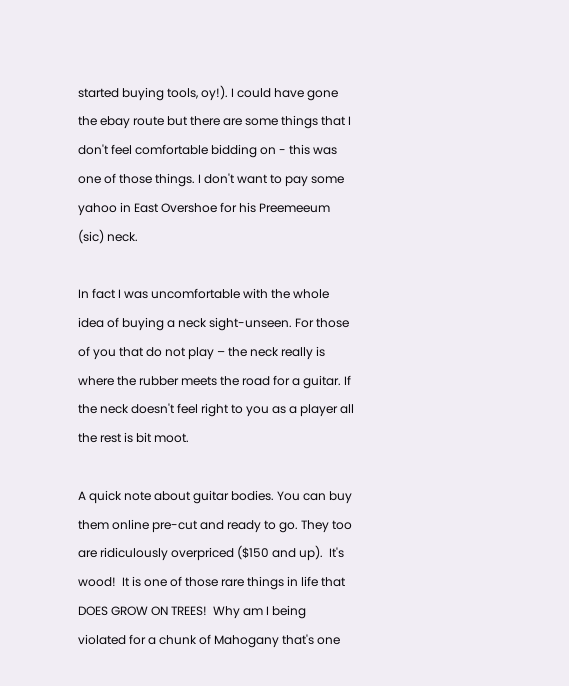started buying tools, oy!). I could have gone the ebay route but there are some things that I don't feel comfortable bidding on - this was one of those things. I don't want to pay some yahoo in East Overshoe for his Preemeeum (sic) neck.

In fact I was uncomfortable with the whole idea of buying a neck sight-unseen. For those of you that do not play – the neck really is where the rubber meets the road for a guitar. If the neck doesn't feel right to you as a player all the rest is bit moot.

A quick note about guitar bodies. You can buy them online pre-cut and ready to go. They too are ridiculously overpriced ($150 and up).  It's wood!  It is one of those rare things in life that DOES GROW ON TREES!  Why am I being violated for a chunk of Mahogany that's one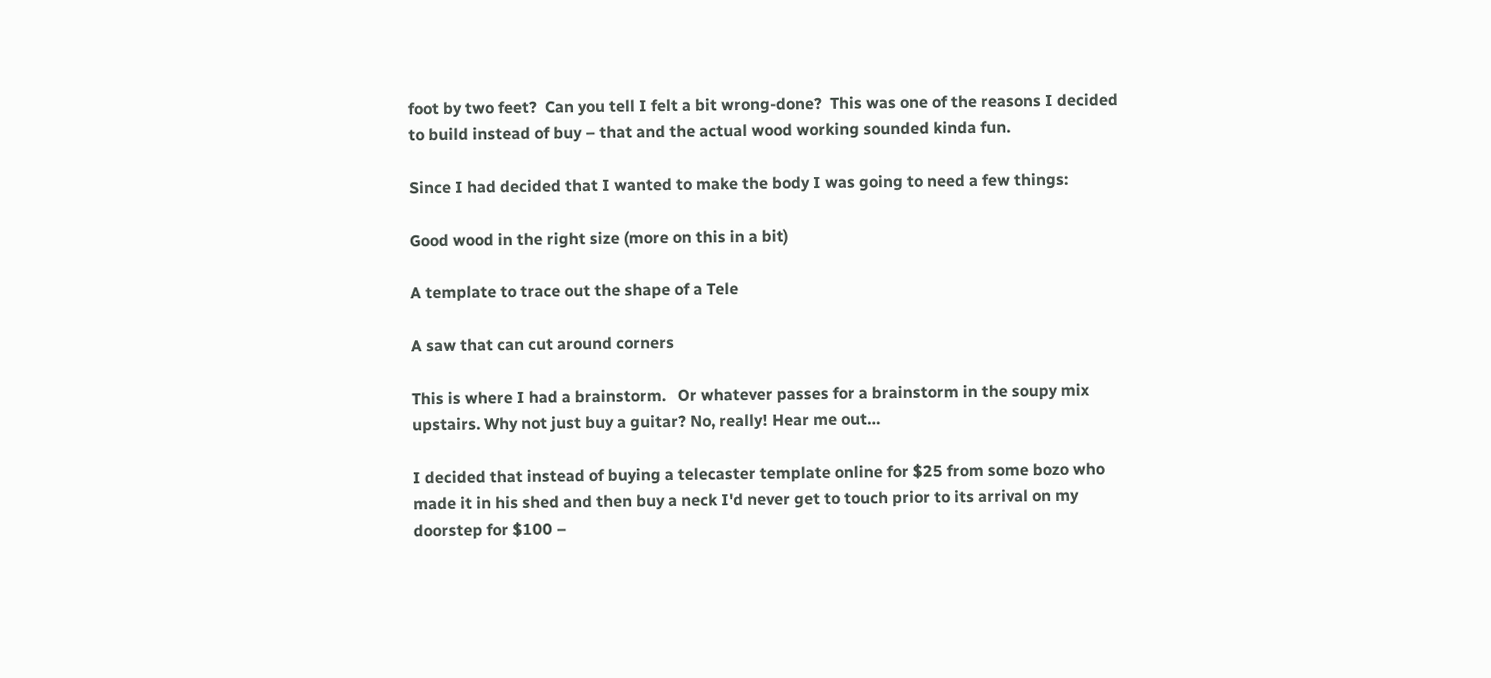foot by two feet?  Can you tell I felt a bit wrong-done?  This was one of the reasons I decided to build instead of buy – that and the actual wood working sounded kinda fun.

Since I had decided that I wanted to make the body I was going to need a few things:

Good wood in the right size (more on this in a bit)

A template to trace out the shape of a Tele

A saw that can cut around corners

This is where I had a brainstorm.   Or whatever passes for a brainstorm in the soupy mix upstairs. Why not just buy a guitar? No, really! Hear me out…

I decided that instead of buying a telecaster template online for $25 from some bozo who made it in his shed and then buy a neck I'd never get to touch prior to its arrival on my doorstep for $100 –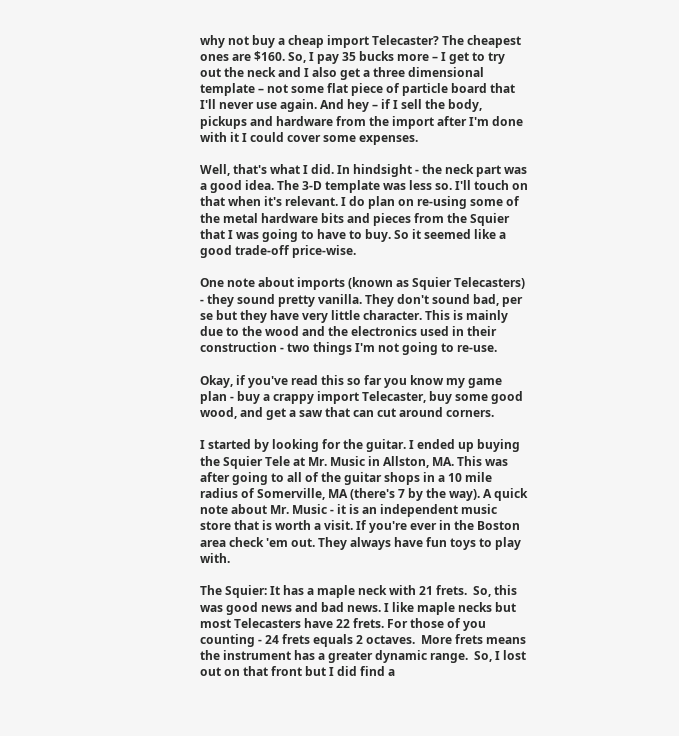why not buy a cheap import Telecaster? The cheapest ones are $160. So, I pay 35 bucks more – I get to try out the neck and I also get a three dimensional template – not some flat piece of particle board that I'll never use again. And hey – if I sell the body, pickups and hardware from the import after I'm done with it I could cover some expenses.

Well, that's what I did. In hindsight - the neck part was a good idea. The 3-D template was less so. I'll touch on that when it's relevant. I do plan on re-using some of the metal hardware bits and pieces from the Squier that I was going to have to buy. So it seemed like a good trade-off price-wise.

One note about imports (known as Squier Telecasters) - they sound pretty vanilla. They don't sound bad, per se but they have very little character. This is mainly due to the wood and the electronics used in their construction - two things I'm not going to re-use.

Okay, if you've read this so far you know my game plan - buy a crappy import Telecaster, buy some good wood, and get a saw that can cut around corners.

I started by looking for the guitar. I ended up buying the Squier Tele at Mr. Music in Allston, MA. This was after going to all of the guitar shops in a 10 mile radius of Somerville, MA (there's 7 by the way). A quick note about Mr. Music - it is an independent music store that is worth a visit. If you're ever in the Boston area check 'em out. They always have fun toys to play with.

The Squier: It has a maple neck with 21 frets.  So, this was good news and bad news. I like maple necks but most Telecasters have 22 frets. For those of you counting - 24 frets equals 2 octaves.  More frets means the instrument has a greater dynamic range.  So, I lost out on that front but I did find a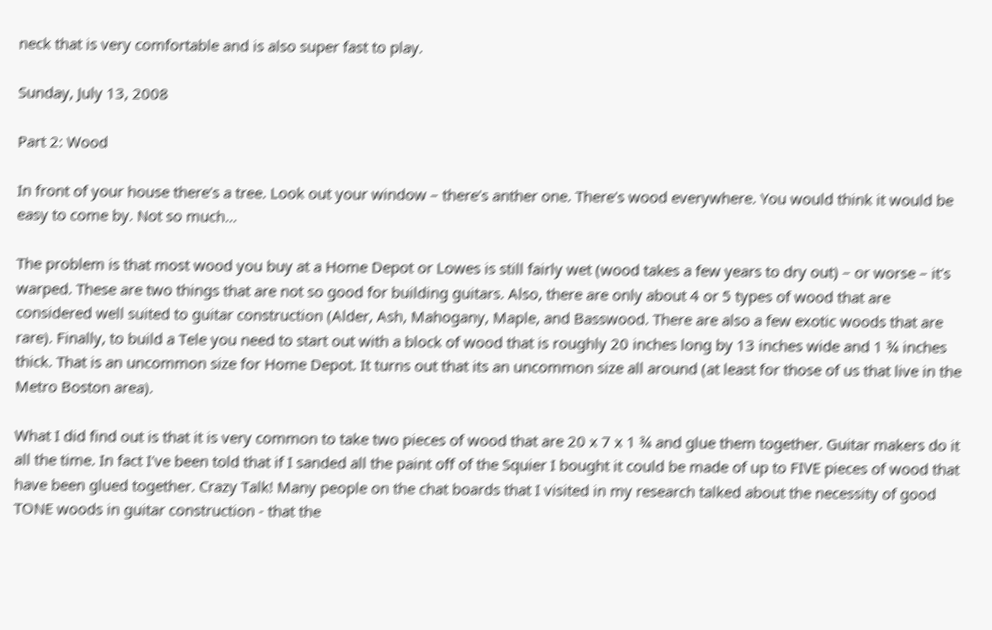neck that is very comfortable and is also super fast to play.

Sunday, July 13, 2008

Part 2: Wood

In front of your house there's a tree. Look out your window – there's anther one. There's wood everywhere. You would think it would be easy to come by. Not so much…

The problem is that most wood you buy at a Home Depot or Lowes is still fairly wet (wood takes a few years to dry out) – or worse – it's warped. These are two things that are not so good for building guitars. Also, there are only about 4 or 5 types of wood that are considered well suited to guitar construction (Alder, Ash, Mahogany, Maple, and Basswood. There are also a few exotic woods that are rare). Finally, to build a Tele you need to start out with a block of wood that is roughly 20 inches long by 13 inches wide and 1 ¾ inches thick. That is an uncommon size for Home Depot. It turns out that its an uncommon size all around (at least for those of us that live in the Metro Boston area).

What I did find out is that it is very common to take two pieces of wood that are 20 x 7 x 1 ¾ and glue them together. Guitar makers do it all the time. In fact I've been told that if I sanded all the paint off of the Squier I bought it could be made of up to FIVE pieces of wood that have been glued together. Crazy Talk! Many people on the chat boards that I visited in my research talked about the necessity of good TONE woods in guitar construction - that the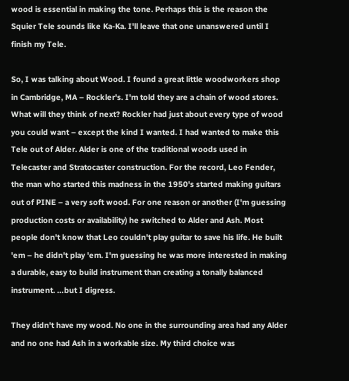wood is essential in making the tone. Perhaps this is the reason the Squier Tele sounds like Ka-Ka. I'll leave that one unanswered until I finish my Tele.

So, I was talking about Wood. I found a great little woodworkers shop in Cambridge, MA – Rockler's. I'm told they are a chain of wood stores. What will they think of next? Rockler had just about every type of wood you could want – except the kind I wanted. I had wanted to make this Tele out of Alder. Alder is one of the traditional woods used in Telecaster and Stratocaster construction. For the record, Leo Fender, the man who started this madness in the 1950's started making guitars out of PINE – a very soft wood. For one reason or another (I'm guessing production costs or availability) he switched to Alder and Ash. Most people don't know that Leo couldn't play guitar to save his life. He built 'em – he didn't play 'em. I'm guessing he was more interested in making a durable, easy to build instrument than creating a tonally balanced instrument. …but I digress.

They didn't have my wood. No one in the surrounding area had any Alder and no one had Ash in a workable size. My third choice was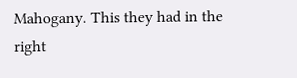Mahogany. This they had in the right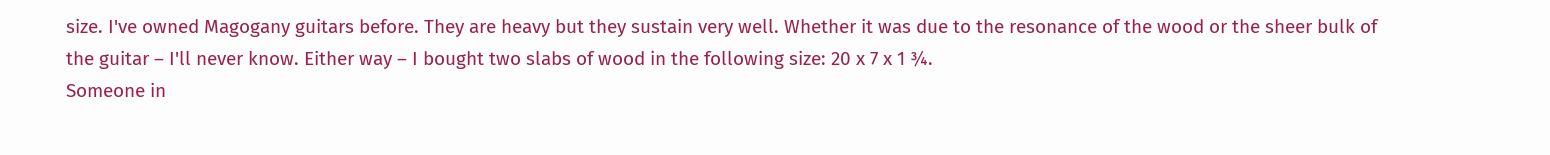size. I've owned Magogany guitars before. They are heavy but they sustain very well. Whether it was due to the resonance of the wood or the sheer bulk of the guitar – I'll never know. Either way – I bought two slabs of wood in the following size: 20 x 7 x 1 ¾.
Someone in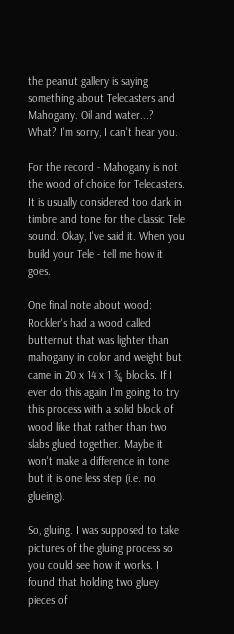the peanut gallery is saying something about Telecasters and Mahogany. Oil and water...? What? I'm sorry, I can't hear you.

For the record - Mahogany is not the wood of choice for Telecasters. It is usually considered too dark in timbre and tone for the classic Tele sound. Okay, I've said it. When you build your Tele - tell me how it goes.

One final note about wood: Rockler's had a wood called butternut that was lighter than mahogany in color and weight but came in 20 x 14 x 1 ¾ blocks. If I ever do this again I'm going to try this process with a solid block of wood like that rather than two slabs glued together. Maybe it won't make a difference in tone but it is one less step (i.e. no glueing).

So, gluing. I was supposed to take pictures of the gluing process so you could see how it works. I found that holding two gluey pieces of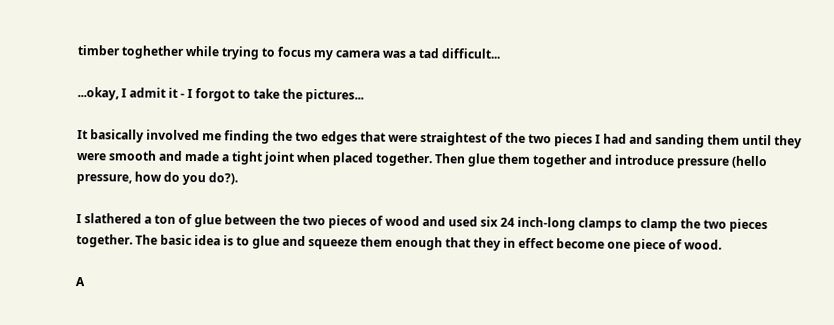timber toghether while trying to focus my camera was a tad difficult...

...okay, I admit it - I forgot to take the pictures...

It basically involved me finding the two edges that were straightest of the two pieces I had and sanding them until they were smooth and made a tight joint when placed together. Then glue them together and introduce pressure (hello pressure, how do you do?).

I slathered a ton of glue between the two pieces of wood and used six 24 inch-long clamps to clamp the two pieces together. The basic idea is to glue and squeeze them enough that they in effect become one piece of wood.

A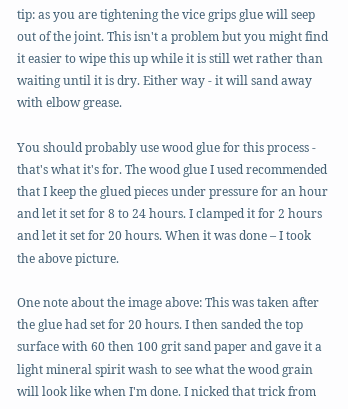tip: as you are tightening the vice grips glue will seep out of the joint. This isn't a problem but you might find it easier to wipe this up while it is still wet rather than waiting until it is dry. Either way - it will sand away with elbow grease.

You should probably use wood glue for this process - that's what it's for. The wood glue I used recommended that I keep the glued pieces under pressure for an hour and let it set for 8 to 24 hours. I clamped it for 2 hours and let it set for 20 hours. When it was done – I took the above picture.

One note about the image above: This was taken after the glue had set for 20 hours. I then sanded the top surface with 60 then 100 grit sand paper and gave it a light mineral spirit wash to see what the wood grain will look like when I'm done. I nicked that trick from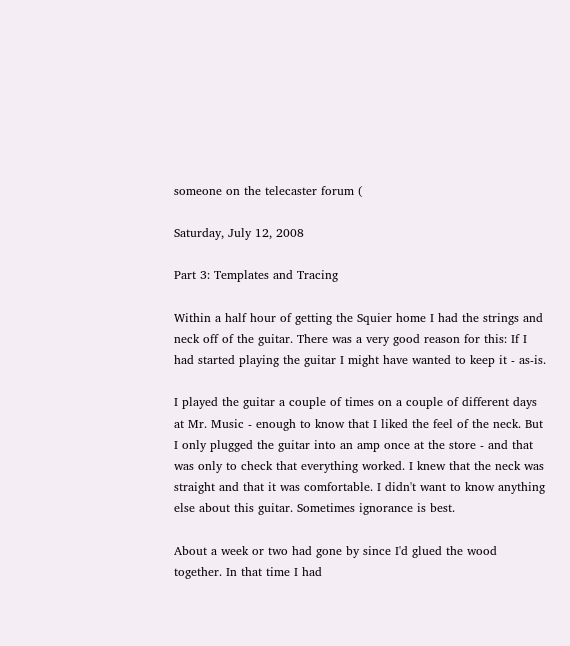someone on the telecaster forum (

Saturday, July 12, 2008

Part 3: Templates and Tracing

Within a half hour of getting the Squier home I had the strings and neck off of the guitar. There was a very good reason for this: If I had started playing the guitar I might have wanted to keep it - as-is.

I played the guitar a couple of times on a couple of different days at Mr. Music - enough to know that I liked the feel of the neck. But I only plugged the guitar into an amp once at the store - and that was only to check that everything worked. I knew that the neck was straight and that it was comfortable. I didn't want to know anything else about this guitar. Sometimes ignorance is best.

About a week or two had gone by since I'd glued the wood together. In that time I had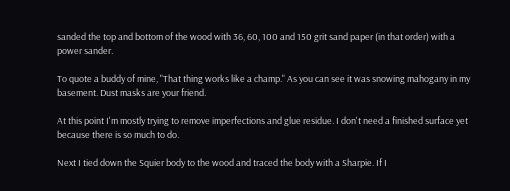sanded the top and bottom of the wood with 36, 60, 100 and 150 grit sand paper (in that order) with a power sander.

To quote a buddy of mine, "That thing works like a champ." As you can see it was snowing mahogany in my basement. Dust masks are your friend.

At this point I'm mostly trying to remove imperfections and glue residue. I don't need a finished surface yet because there is so much to do.

Next I tied down the Squier body to the wood and traced the body with a Sharpie. If I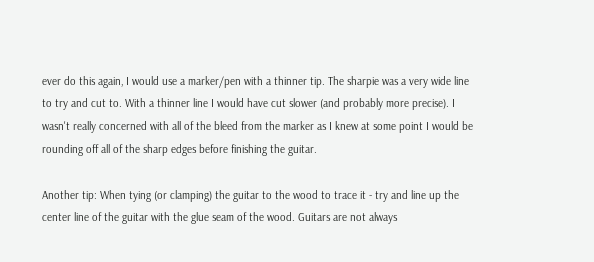ever do this again, I would use a marker/pen with a thinner tip. The sharpie was a very wide line to try and cut to. With a thinner line I would have cut slower (and probably more precise). I wasn't really concerned with all of the bleed from the marker as I knew at some point I would be rounding off all of the sharp edges before finishing the guitar.

Another tip: When tying (or clamping) the guitar to the wood to trace it - try and line up the center line of the guitar with the glue seam of the wood. Guitars are not always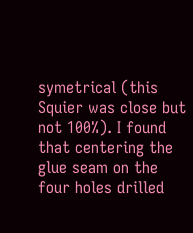symetrical (this Squier was close but not 100%). I found that centering the glue seam on the four holes drilled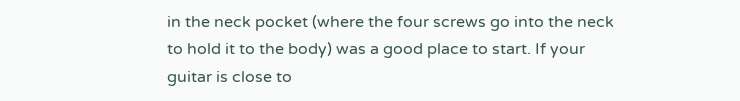in the neck pocket (where the four screws go into the neck to hold it to the body) was a good place to start. If your guitar is close to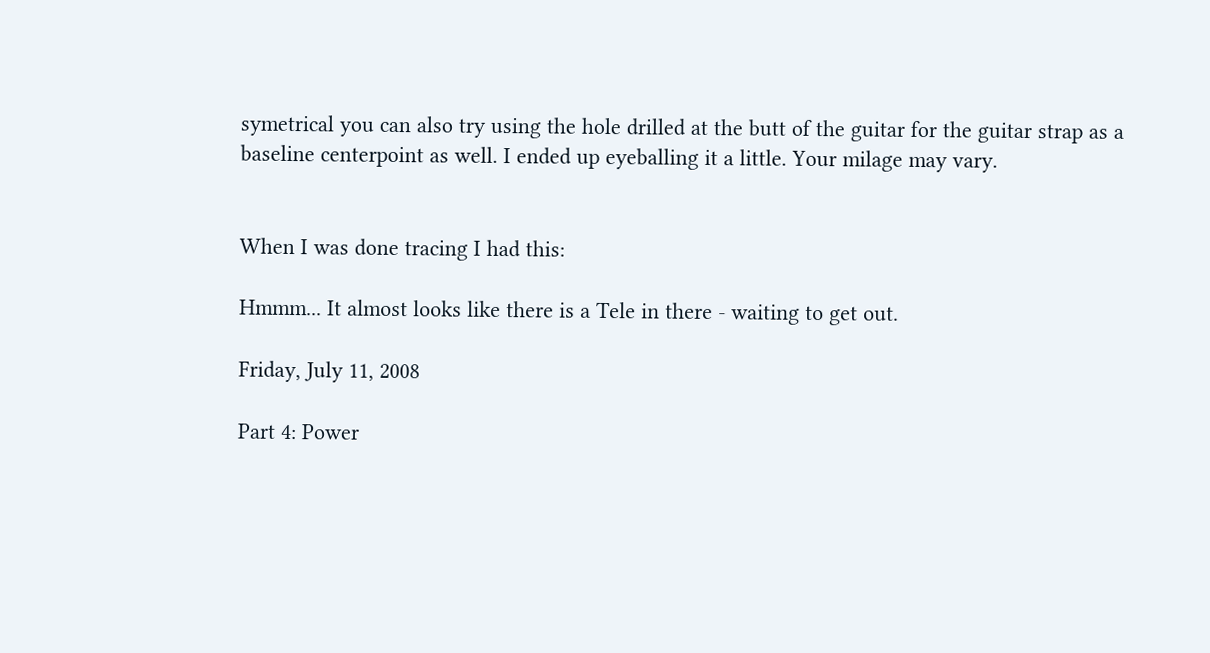symetrical you can also try using the hole drilled at the butt of the guitar for the guitar strap as a baseline centerpoint as well. I ended up eyeballing it a little. Your milage may vary.


When I was done tracing I had this:

Hmmm... It almost looks like there is a Tele in there - waiting to get out.

Friday, July 11, 2008

Part 4: Power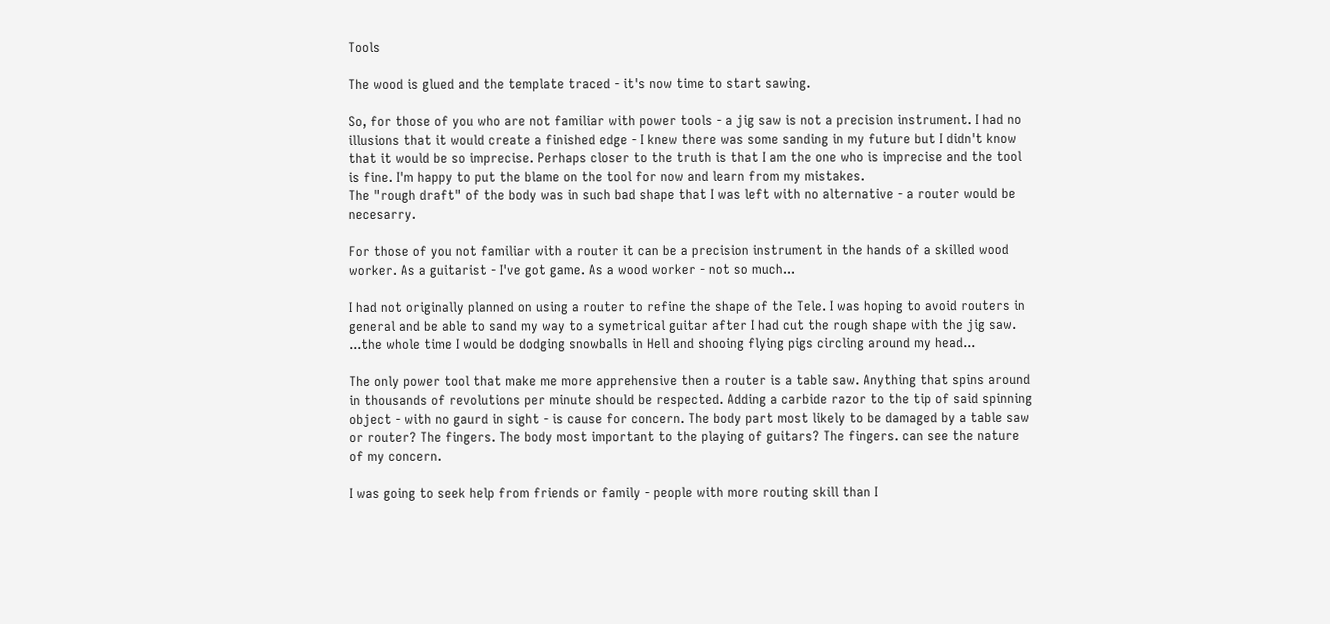Tools

The wood is glued and the template traced - it's now time to start sawing.

So, for those of you who are not familiar with power tools - a jig saw is not a precision instrument. I had no illusions that it would create a finished edge - I knew there was some sanding in my future but I didn't know that it would be so imprecise. Perhaps closer to the truth is that I am the one who is imprecise and the tool is fine. I'm happy to put the blame on the tool for now and learn from my mistakes.
The "rough draft" of the body was in such bad shape that I was left with no alternative - a router would be necesarry.

For those of you not familiar with a router it can be a precision instrument in the hands of a skilled wood worker. As a guitarist - I've got game. As a wood worker - not so much...

I had not originally planned on using a router to refine the shape of the Tele. I was hoping to avoid routers in general and be able to sand my way to a symetrical guitar after I had cut the rough shape with the jig saw. ...the whole time I would be dodging snowballs in Hell and shooing flying pigs circling around my head...

The only power tool that make me more apprehensive then a router is a table saw. Anything that spins around in thousands of revolutions per minute should be respected. Adding a carbide razor to the tip of said spinning object - with no gaurd in sight - is cause for concern. The body part most likely to be damaged by a table saw or router? The fingers. The body most important to the playing of guitars? The fingers. can see the nature of my concern.

I was going to seek help from friends or family - people with more routing skill than I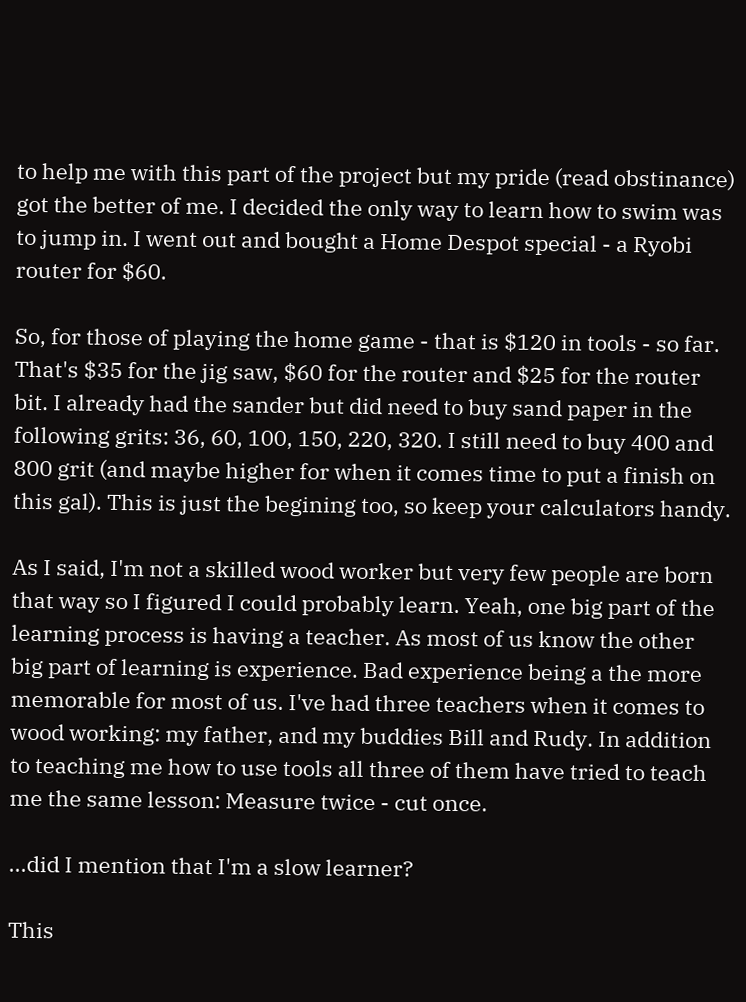to help me with this part of the project but my pride (read obstinance) got the better of me. I decided the only way to learn how to swim was to jump in. I went out and bought a Home Despot special - a Ryobi router for $60.

So, for those of playing the home game - that is $120 in tools - so far. That's $35 for the jig saw, $60 for the router and $25 for the router bit. I already had the sander but did need to buy sand paper in the following grits: 36, 60, 100, 150, 220, 320. I still need to buy 400 and 800 grit (and maybe higher for when it comes time to put a finish on this gal). This is just the begining too, so keep your calculators handy.

As I said, I'm not a skilled wood worker but very few people are born that way so I figured I could probably learn. Yeah, one big part of the learning process is having a teacher. As most of us know the other big part of learning is experience. Bad experience being a the more memorable for most of us. I've had three teachers when it comes to wood working: my father, and my buddies Bill and Rudy. In addition to teaching me how to use tools all three of them have tried to teach me the same lesson: Measure twice - cut once.

...did I mention that I'm a slow learner?

This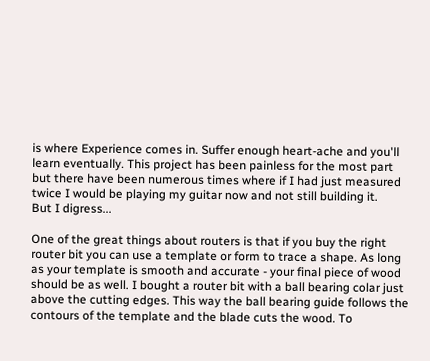is where Experience comes in. Suffer enough heart-ache and you'll learn eventually. This project has been painless for the most part but there have been numerous times where if I had just measured twice I would be playing my guitar now and not still building it.
But I digress...

One of the great things about routers is that if you buy the right router bit you can use a template or form to trace a shape. As long as your template is smooth and accurate - your final piece of wood should be as well. I bought a router bit with a ball bearing colar just above the cutting edges. This way the ball bearing guide follows the contours of the template and the blade cuts the wood. To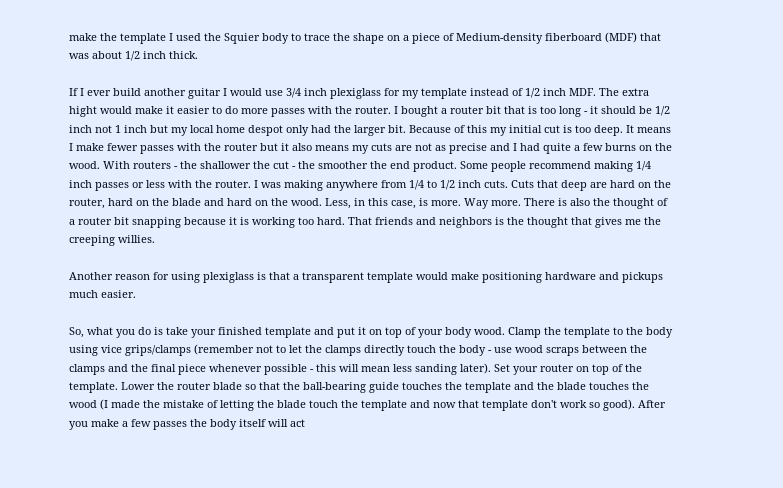make the template I used the Squier body to trace the shape on a piece of Medium-density fiberboard (MDF) that was about 1/2 inch thick.

If I ever build another guitar I would use 3/4 inch plexiglass for my template instead of 1/2 inch MDF. The extra hight would make it easier to do more passes with the router. I bought a router bit that is too long - it should be 1/2 inch not 1 inch but my local home despot only had the larger bit. Because of this my initial cut is too deep. It means I make fewer passes with the router but it also means my cuts are not as precise and I had quite a few burns on the wood. With routers - the shallower the cut - the smoother the end product. Some people recommend making 1/4 inch passes or less with the router. I was making anywhere from 1/4 to 1/2 inch cuts. Cuts that deep are hard on the router, hard on the blade and hard on the wood. Less, in this case, is more. Way more. There is also the thought of a router bit snapping because it is working too hard. That friends and neighbors is the thought that gives me the creeping willies.

Another reason for using plexiglass is that a transparent template would make positioning hardware and pickups much easier.

So, what you do is take your finished template and put it on top of your body wood. Clamp the template to the body using vice grips/clamps (remember not to let the clamps directly touch the body - use wood scraps between the clamps and the final piece whenever possible - this will mean less sanding later). Set your router on top of the template. Lower the router blade so that the ball-bearing guide touches the template and the blade touches the wood (I made the mistake of letting the blade touch the template and now that template don't work so good). After you make a few passes the body itself will act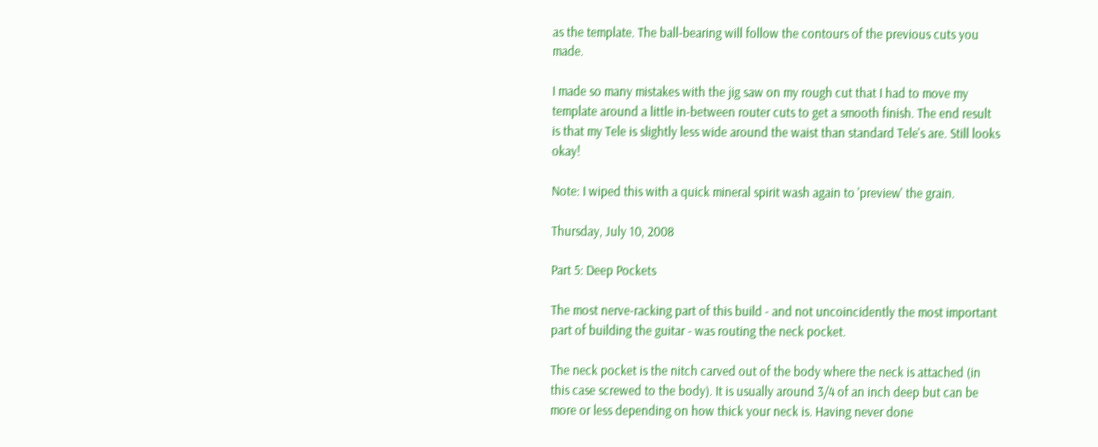as the template. The ball-bearing will follow the contours of the previous cuts you made.

I made so many mistakes with the jig saw on my rough cut that I had to move my template around a little in-between router cuts to get a smooth finish. The end result is that my Tele is slightly less wide around the waist than standard Tele's are. Still looks okay!

Note: I wiped this with a quick mineral spirit wash again to 'preview' the grain.

Thursday, July 10, 2008

Part 5: Deep Pockets

The most nerve-racking part of this build - and not uncoincidently the most important part of building the guitar - was routing the neck pocket.

The neck pocket is the nitch carved out of the body where the neck is attached (in this case screwed to the body). It is usually around 3/4 of an inch deep but can be more or less depending on how thick your neck is. Having never done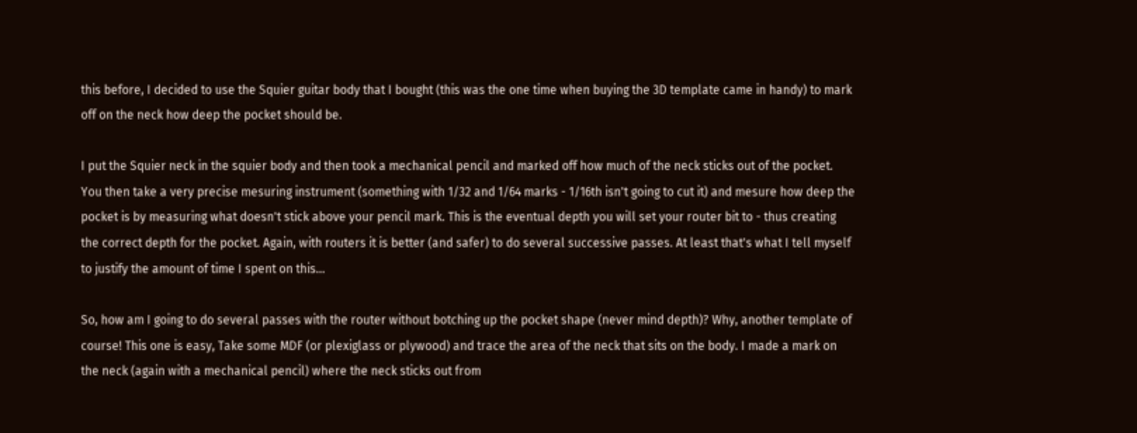this before, I decided to use the Squier guitar body that I bought (this was the one time when buying the 3D template came in handy) to mark off on the neck how deep the pocket should be.

I put the Squier neck in the squier body and then took a mechanical pencil and marked off how much of the neck sticks out of the pocket. You then take a very precise mesuring instrument (something with 1/32 and 1/64 marks - 1/16th isn't going to cut it) and mesure how deep the pocket is by measuring what doesn't stick above your pencil mark. This is the eventual depth you will set your router bit to - thus creating the correct depth for the pocket. Again, with routers it is better (and safer) to do several successive passes. At least that's what I tell myself to justify the amount of time I spent on this...

So, how am I going to do several passes with the router without botching up the pocket shape (never mind depth)? Why, another template of course! This one is easy, Take some MDF (or plexiglass or plywood) and trace the area of the neck that sits on the body. I made a mark on the neck (again with a mechanical pencil) where the neck sticks out from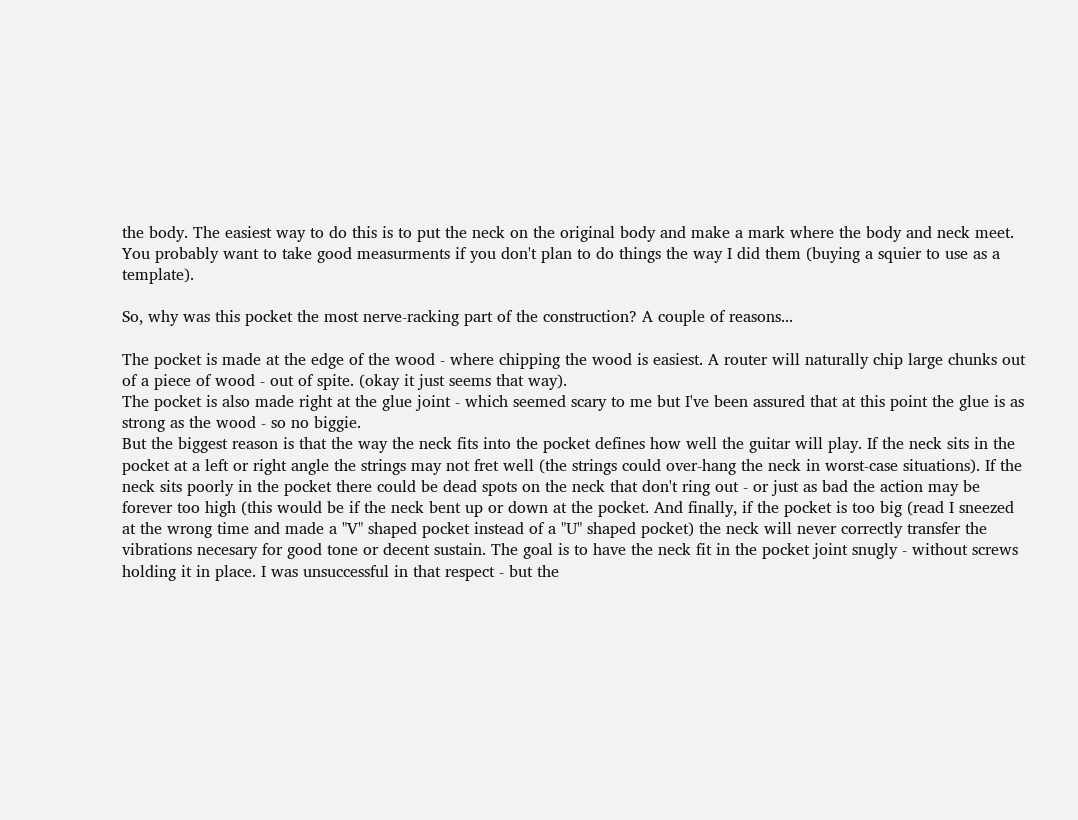the body. The easiest way to do this is to put the neck on the original body and make a mark where the body and neck meet.
You probably want to take good measurments if you don't plan to do things the way I did them (buying a squier to use as a template).

So, why was this pocket the most nerve-racking part of the construction? A couple of reasons...

The pocket is made at the edge of the wood - where chipping the wood is easiest. A router will naturally chip large chunks out of a piece of wood - out of spite. (okay it just seems that way).
The pocket is also made right at the glue joint - which seemed scary to me but I've been assured that at this point the glue is as strong as the wood - so no biggie.
But the biggest reason is that the way the neck fits into the pocket defines how well the guitar will play. If the neck sits in the pocket at a left or right angle the strings may not fret well (the strings could over-hang the neck in worst-case situations). If the neck sits poorly in the pocket there could be dead spots on the neck that don't ring out - or just as bad the action may be forever too high (this would be if the neck bent up or down at the pocket. And finally, if the pocket is too big (read I sneezed at the wrong time and made a "V" shaped pocket instead of a "U" shaped pocket) the neck will never correctly transfer the vibrations necesary for good tone or decent sustain. The goal is to have the neck fit in the pocket joint snugly - without screws holding it in place. I was unsuccessful in that respect - but the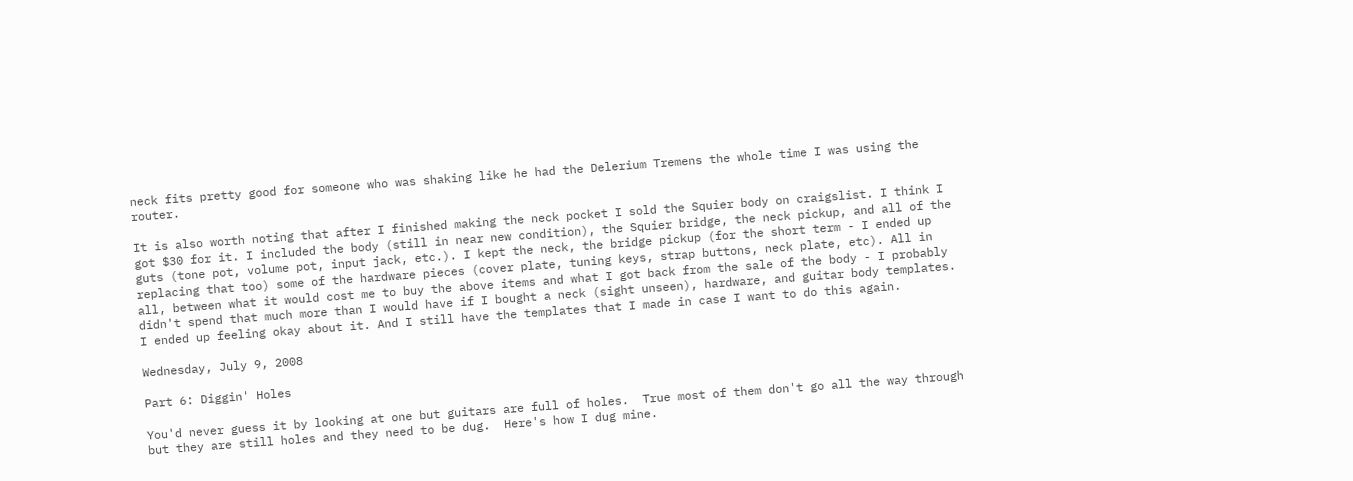neck fits pretty good for someone who was shaking like he had the Delerium Tremens the whole time I was using the router.

It is also worth noting that after I finished making the neck pocket I sold the Squier body on craigslist. I think I got $30 for it. I included the body (still in near new condition), the Squier bridge, the neck pickup, and all of the guts (tone pot, volume pot, input jack, etc.). I kept the neck, the bridge pickup (for the short term - I ended up replacing that too) some of the hardware pieces (cover plate, tuning keys, strap buttons, neck plate, etc). All in all, between what it would cost me to buy the above items and what I got back from the sale of the body - I probably didn't spend that much more than I would have if I bought a neck (sight unseen), hardware, and guitar body templates. I ended up feeling okay about it. And I still have the templates that I made in case I want to do this again.

Wednesday, July 9, 2008

Part 6: Diggin' Holes

You'd never guess it by looking at one but guitars are full of holes.  True most of them don't go all the way through but they are still holes and they need to be dug.  Here's how I dug mine.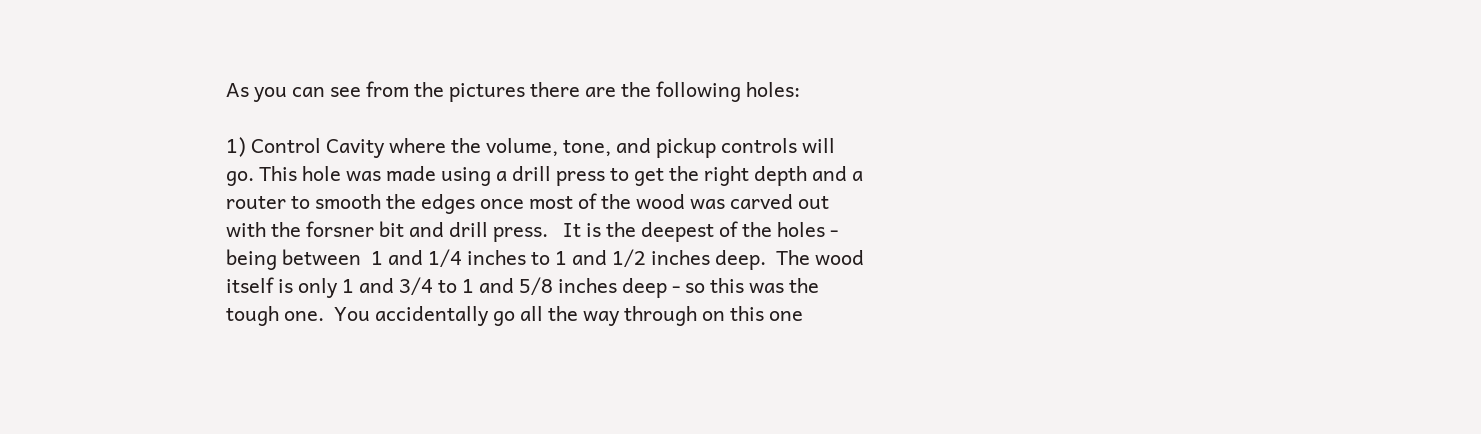As you can see from the pictures there are the following holes:

1) Control Cavity where the volume, tone, and pickup controls will go. This hole was made using a drill press to get the right depth and a router to smooth the edges once most of the wood was carved out with the forsner bit and drill press.   It is the deepest of the holes - being between  1 and 1/4 inches to 1 and 1/2 inches deep.  The wood itself is only 1 and 3/4 to 1 and 5/8 inches deep - so this was the tough one.  You accidentally go all the way through on this one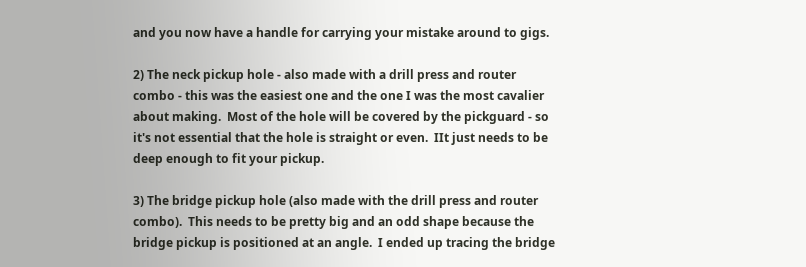and you now have a handle for carrying your mistake around to gigs.

2) The neck pickup hole - also made with a drill press and router combo - this was the easiest one and the one I was the most cavalier about making.  Most of the hole will be covered by the pickguard - so it's not essential that the hole is straight or even.  IIt just needs to be deep enough to fit your pickup.

3) The bridge pickup hole (also made with the drill press and router combo).  This needs to be pretty big and an odd shape because the bridge pickup is positioned at an angle.  I ended up tracing the bridge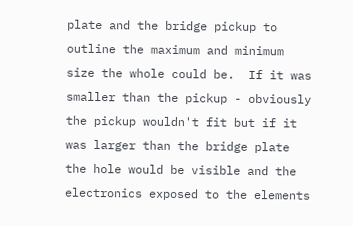plate and the bridge pickup to outline the maximum and minimum size the whole could be.  If it was smaller than the pickup - obviously the pickup wouldn't fit but if it was larger than the bridge plate the hole would be visible and the electronics exposed to the elements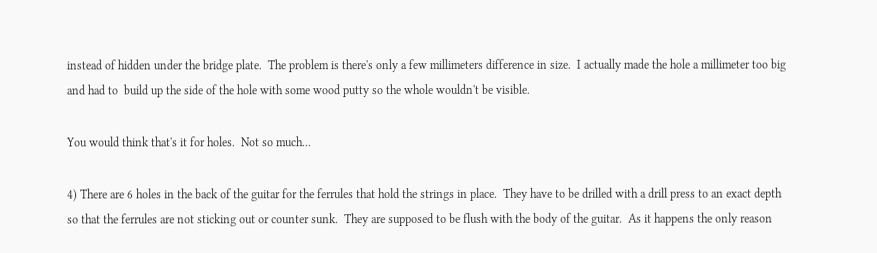instead of hidden under the bridge plate.  The problem is there's only a few millimeters difference in size.  I actually made the hole a millimeter too big and had to  build up the side of the hole with some wood putty so the whole wouldn't be visible.

You would think that's it for holes.  Not so much...

4) There are 6 holes in the back of the guitar for the ferrules that hold the strings in place.  They have to be drilled with a drill press to an exact depth so that the ferrules are not sticking out or counter sunk.  They are supposed to be flush with the body of the guitar.  As it happens the only reason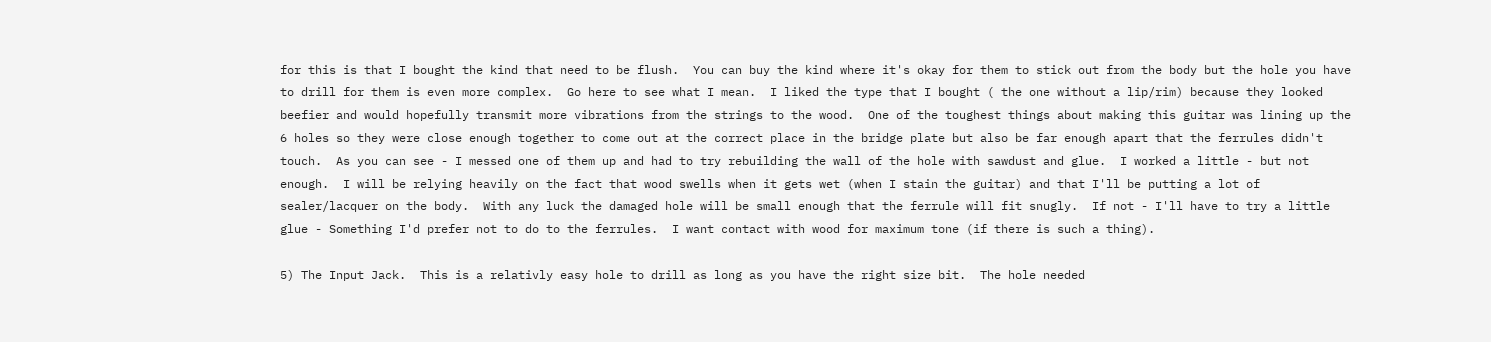for this is that I bought the kind that need to be flush.  You can buy the kind where it's okay for them to stick out from the body but the hole you have to drill for them is even more complex.  Go here to see what I mean.  I liked the type that I bought ( the one without a lip/rim) because they looked beefier and would hopefully transmit more vibrations from the strings to the wood.  One of the toughest things about making this guitar was lining up the 6 holes so they were close enough together to come out at the correct place in the bridge plate but also be far enough apart that the ferrules didn't touch.  As you can see - I messed one of them up and had to try rebuilding the wall of the hole with sawdust and glue.  I worked a little - but not enough.  I will be relying heavily on the fact that wood swells when it gets wet (when I stain the guitar) and that I'll be putting a lot of sealer/lacquer on the body.  With any luck the damaged hole will be small enough that the ferrule will fit snugly.  If not - I'll have to try a little glue - Something I'd prefer not to do to the ferrules.  I want contact with wood for maximum tone (if there is such a thing).

5) The Input Jack.  This is a relativly easy hole to drill as long as you have the right size bit.  The hole needed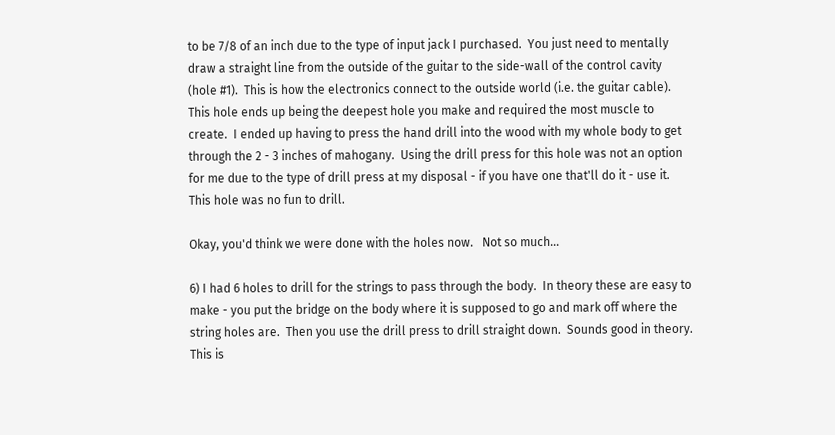to be 7/8 of an inch due to the type of input jack I purchased.  You just need to mentally draw a straight line from the outside of the guitar to the side-wall of the control cavity (hole #1).  This is how the electronics connect to the outside world (i.e. the guitar cable).  This hole ends up being the deepest hole you make and required the most muscle to create.  I ended up having to press the hand drill into the wood with my whole body to get through the 2 - 3 inches of mahogany.  Using the drill press for this hole was not an option for me due to the type of drill press at my disposal - if you have one that'll do it - use it.  This hole was no fun to drill.

Okay, you'd think we were done with the holes now.   Not so much...

6) I had 6 holes to drill for the strings to pass through the body.  In theory these are easy to make - you put the bridge on the body where it is supposed to go and mark off where the string holes are.  Then you use the drill press to drill straight down.  Sounds good in theory.  This is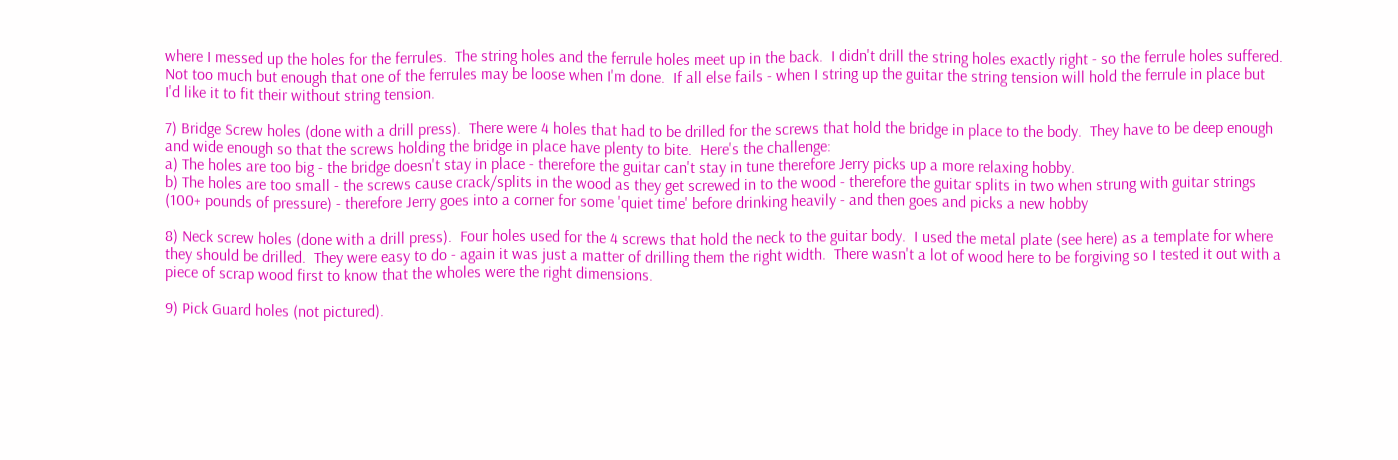where I messed up the holes for the ferrules.  The string holes and the ferrule holes meet up in the back.  I didn't drill the string holes exactly right - so the ferrule holes suffered.  Not too much but enough that one of the ferrules may be loose when I'm done.  If all else fails - when I string up the guitar the string tension will hold the ferrule in place but I'd like it to fit their without string tension.

7) Bridge Screw holes (done with a drill press).  There were 4 holes that had to be drilled for the screws that hold the bridge in place to the body.  They have to be deep enough and wide enough so that the screws holding the bridge in place have plenty to bite.  Here's the challenge:
a) The holes are too big - the bridge doesn't stay in place - therefore the guitar can't stay in tune therefore Jerry picks up a more relaxing hobby.
b) The holes are too small - the screws cause crack/splits in the wood as they get screwed in to the wood - therefore the guitar splits in two when strung with guitar strings (100+ pounds of pressure) - therefore Jerry goes into a corner for some 'quiet time' before drinking heavily - and then goes and picks a new hobby

8) Neck screw holes (done with a drill press).  Four holes used for the 4 screws that hold the neck to the guitar body.  I used the metal plate (see here) as a template for where they should be drilled.  They were easy to do - again it was just a matter of drilling them the right width.  There wasn't a lot of wood here to be forgiving so I tested it out with a piece of scrap wood first to know that the wholes were the right dimensions.

9) Pick Guard holes (not pictured).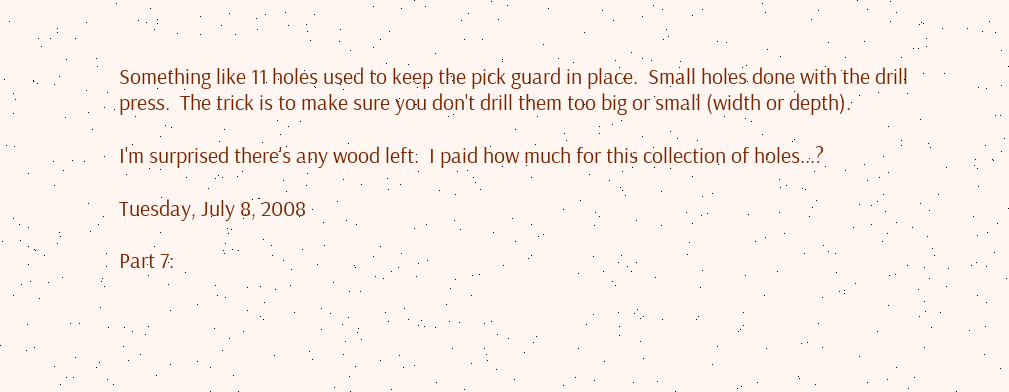Something like 11 holes used to keep the pick guard in place.  Small holes done with the drill press.  The trick is to make sure you don't drill them too big or small (width or depth).

I'm surprised there's any wood left.  I paid how much for this collection of holes...?

Tuesday, July 8, 2008

Part 7: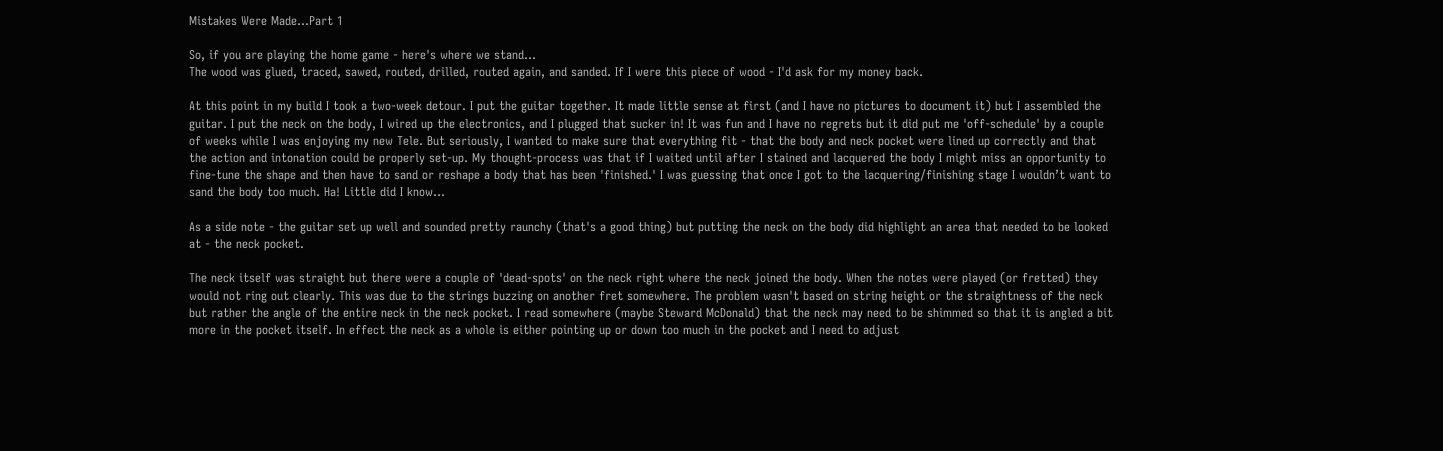Mistakes Were Made...Part 1

So, if you are playing the home game - here's where we stand...
The wood was glued, traced, sawed, routed, drilled, routed again, and sanded. If I were this piece of wood - I'd ask for my money back.

At this point in my build I took a two-week detour. I put the guitar together. It made little sense at first (and I have no pictures to document it) but I assembled the guitar. I put the neck on the body, I wired up the electronics, and I plugged that sucker in! It was fun and I have no regrets but it did put me 'off-schedule' by a couple of weeks while I was enjoying my new Tele. But seriously, I wanted to make sure that everything fit - that the body and neck pocket were lined up correctly and that the action and intonation could be properly set-up. My thought-process was that if I waited until after I stained and lacquered the body I might miss an opportunity to fine-tune the shape and then have to sand or reshape a body that has been 'finished.' I was guessing that once I got to the lacquering/finishing stage I wouldn’t want to sand the body too much. Ha! Little did I know...

As a side note - the guitar set up well and sounded pretty raunchy (that's a good thing) but putting the neck on the body did highlight an area that needed to be looked at - the neck pocket.

The neck itself was straight but there were a couple of 'dead-spots' on the neck right where the neck joined the body. When the notes were played (or fretted) they would not ring out clearly. This was due to the strings buzzing on another fret somewhere. The problem wasn't based on string height or the straightness of the neck but rather the angle of the entire neck in the neck pocket. I read somewhere (maybe Steward McDonald) that the neck may need to be shimmed so that it is angled a bit more in the pocket itself. In effect the neck as a whole is either pointing up or down too much in the pocket and I need to adjust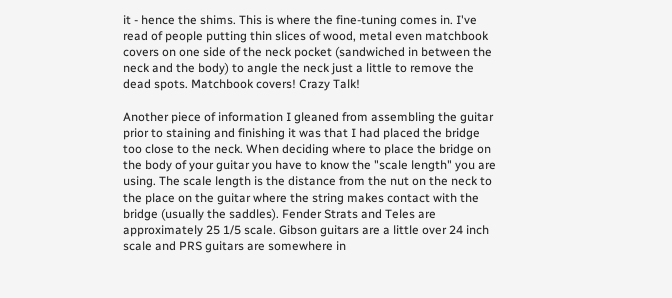it - hence the shims. This is where the fine-tuning comes in. I've read of people putting thin slices of wood, metal even matchbook covers on one side of the neck pocket (sandwiched in between the neck and the body) to angle the neck just a little to remove the dead spots. Matchbook covers! Crazy Talk!

Another piece of information I gleaned from assembling the guitar prior to staining and finishing it was that I had placed the bridge too close to the neck. When deciding where to place the bridge on the body of your guitar you have to know the "scale length" you are using. The scale length is the distance from the nut on the neck to the place on the guitar where the string makes contact with the bridge (usually the saddles). Fender Strats and Teles are approximately 25 1/5 scale. Gibson guitars are a little over 24 inch scale and PRS guitars are somewhere in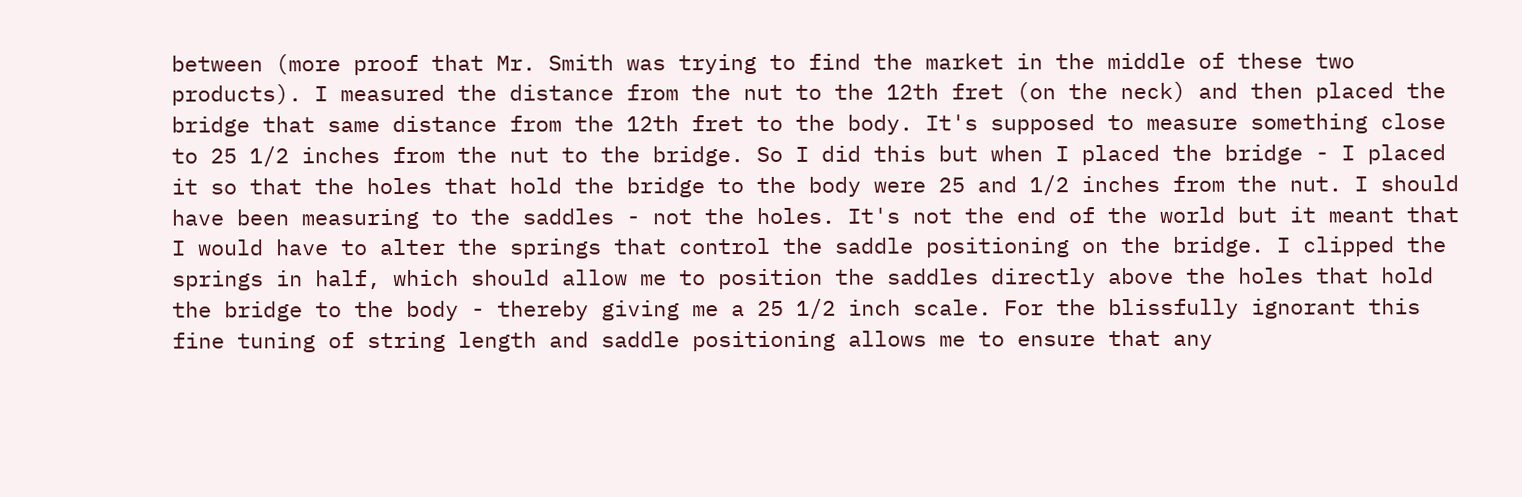between (more proof that Mr. Smith was trying to find the market in the middle of these two products). I measured the distance from the nut to the 12th fret (on the neck) and then placed the bridge that same distance from the 12th fret to the body. It's supposed to measure something close to 25 1/2 inches from the nut to the bridge. So I did this but when I placed the bridge - I placed it so that the holes that hold the bridge to the body were 25 and 1/2 inches from the nut. I should have been measuring to the saddles - not the holes. It's not the end of the world but it meant that I would have to alter the springs that control the saddle positioning on the bridge. I clipped the springs in half, which should allow me to position the saddles directly above the holes that hold the bridge to the body - thereby giving me a 25 1/2 inch scale. For the blissfully ignorant this fine tuning of string length and saddle positioning allows me to ensure that any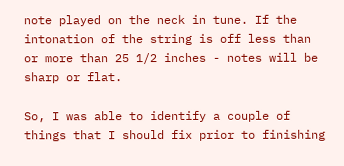note played on the neck in tune. If the intonation of the string is off less than or more than 25 1/2 inches - notes will be sharp or flat.

So, I was able to identify a couple of things that I should fix prior to finishing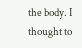the body. I thought to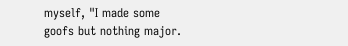myself, "I made some goofs but nothing major.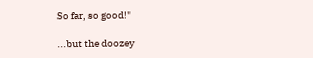So far, so good!"

...but the doozey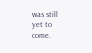was still yet to come.